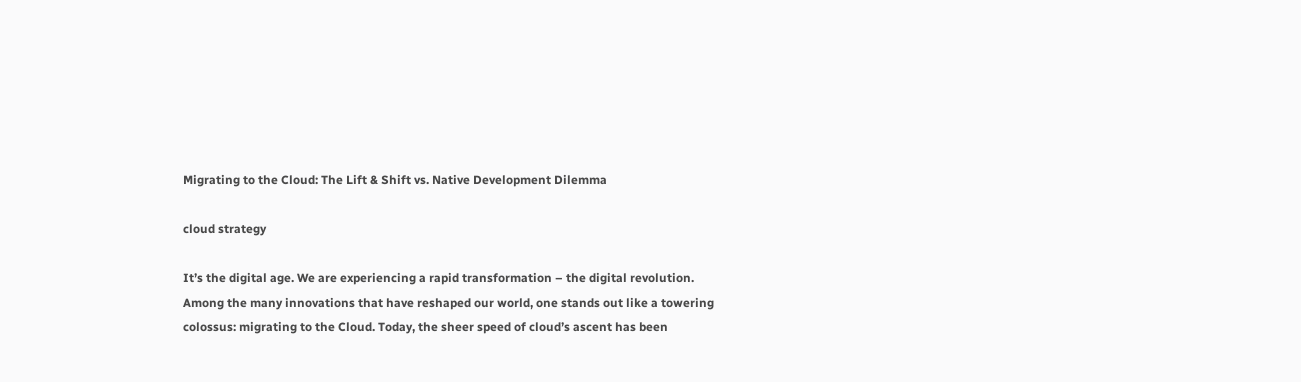Migrating to the Cloud: The Lift & Shift vs. Native Development Dilemma

cloud strategy

It’s the digital age. We are experiencing a rapid transformation – the digital revolution. Among the many innovations that have reshaped our world, one stands out like a towering colossus: migrating to the Cloud. Today, the sheer speed of cloud’s ascent has been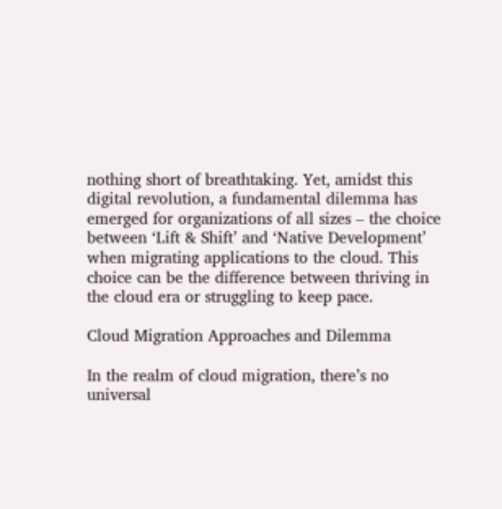nothing short of breathtaking. Yet, amidst this digital revolution, a fundamental dilemma has emerged for organizations of all sizes – the choice between ‘Lift & Shift’ and ‘Native Development’ when migrating applications to the cloud. This choice can be the difference between thriving in the cloud era or struggling to keep pace.

Cloud Migration Approaches and Dilemma

In the realm of cloud migration, there’s no universal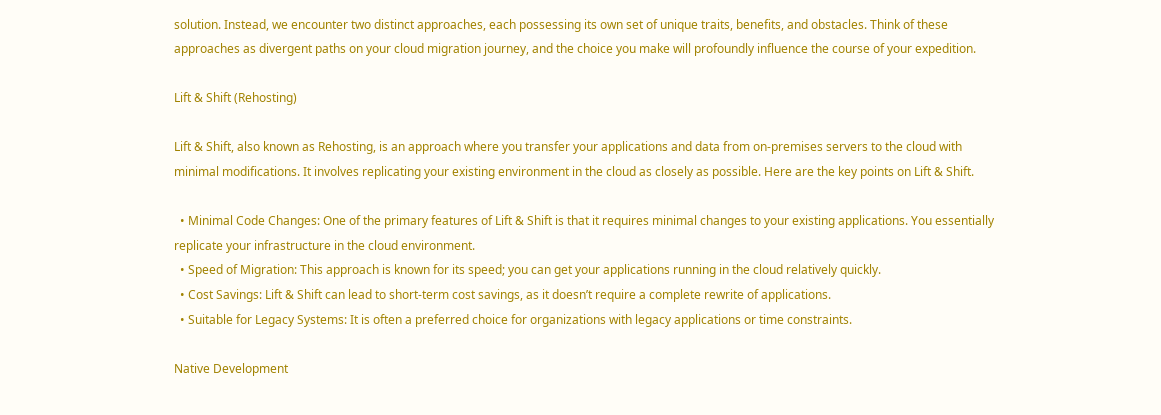solution. Instead, we encounter two distinct approaches, each possessing its own set of unique traits, benefits, and obstacles. Think of these approaches as divergent paths on your cloud migration journey, and the choice you make will profoundly influence the course of your expedition.

Lift & Shift (Rehosting)

Lift & Shift, also known as Rehosting, is an approach where you transfer your applications and data from on-premises servers to the cloud with minimal modifications. It involves replicating your existing environment in the cloud as closely as possible. Here are the key points on Lift & Shift.

  • Minimal Code Changes: One of the primary features of Lift & Shift is that it requires minimal changes to your existing applications. You essentially replicate your infrastructure in the cloud environment.
  • Speed of Migration: This approach is known for its speed; you can get your applications running in the cloud relatively quickly.
  • Cost Savings: Lift & Shift can lead to short-term cost savings, as it doesn’t require a complete rewrite of applications.
  • Suitable for Legacy Systems: It is often a preferred choice for organizations with legacy applications or time constraints.

Native Development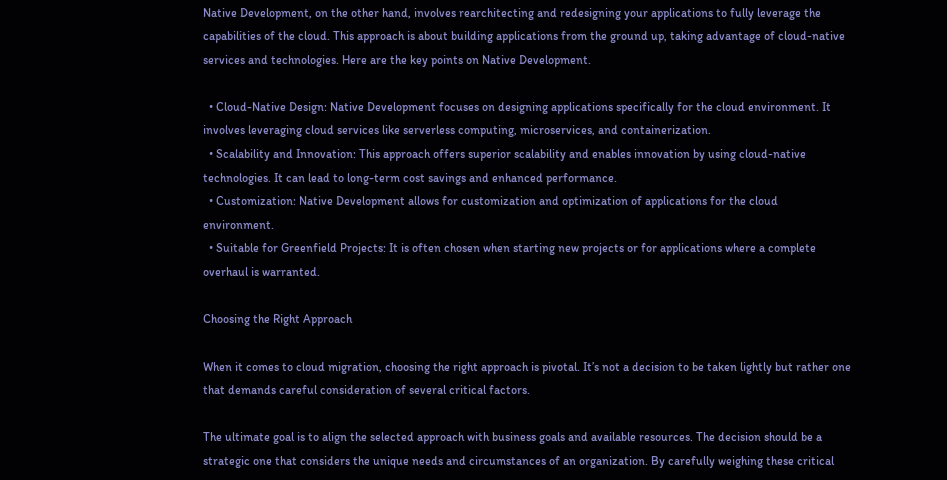Native Development, on the other hand, involves rearchitecting and redesigning your applications to fully leverage the capabilities of the cloud. This approach is about building applications from the ground up, taking advantage of cloud-native services and technologies. Here are the key points on Native Development.

  • Cloud-Native Design: Native Development focuses on designing applications specifically for the cloud environment. It involves leveraging cloud services like serverless computing, microservices, and containerization.
  • Scalability and Innovation: This approach offers superior scalability and enables innovation by using cloud-native technologies. It can lead to long-term cost savings and enhanced performance.
  • Customization: Native Development allows for customization and optimization of applications for the cloud environment.
  • Suitable for Greenfield Projects: It is often chosen when starting new projects or for applications where a complete overhaul is warranted.

Choosing the Right Approach

When it comes to cloud migration, choosing the right approach is pivotal. It’s not a decision to be taken lightly but rather one that demands careful consideration of several critical factors.

The ultimate goal is to align the selected approach with business goals and available resources. The decision should be a strategic one that considers the unique needs and circumstances of an organization. By carefully weighing these critical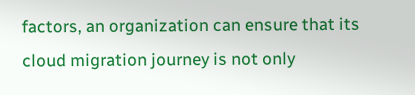factors, an organization can ensure that its cloud migration journey is not only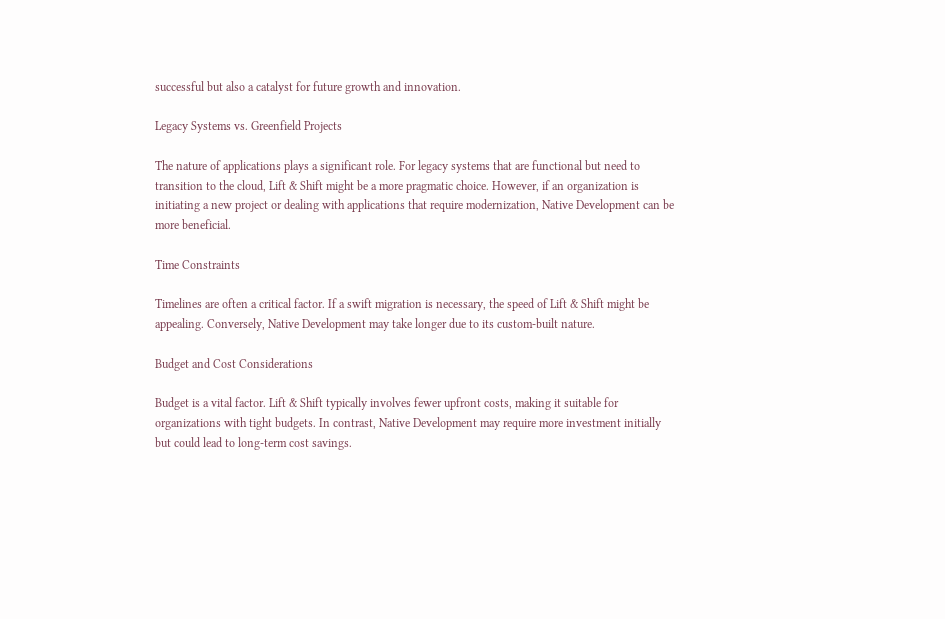successful but also a catalyst for future growth and innovation.

Legacy Systems vs. Greenfield Projects

The nature of applications plays a significant role. For legacy systems that are functional but need to transition to the cloud, Lift & Shift might be a more pragmatic choice. However, if an organization is initiating a new project or dealing with applications that require modernization, Native Development can be more beneficial.

Time Constraints

Timelines are often a critical factor. If a swift migration is necessary, the speed of Lift & Shift might be appealing. Conversely, Native Development may take longer due to its custom-built nature.

Budget and Cost Considerations

Budget is a vital factor. Lift & Shift typically involves fewer upfront costs, making it suitable for organizations with tight budgets. In contrast, Native Development may require more investment initially but could lead to long-term cost savings.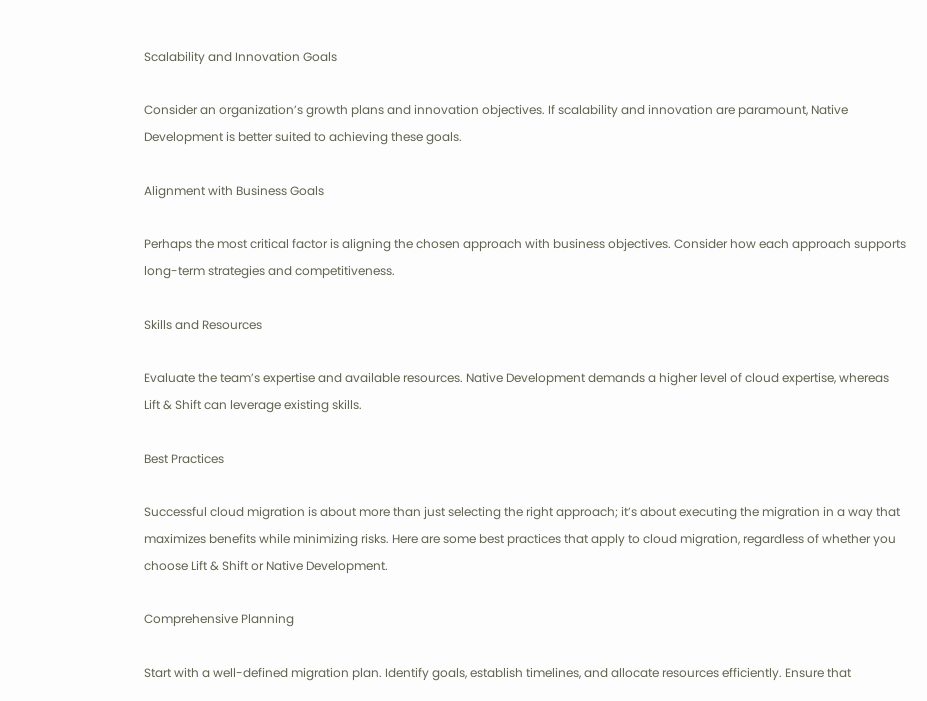Scalability and Innovation Goals

Consider an organization’s growth plans and innovation objectives. If scalability and innovation are paramount, Native Development is better suited to achieving these goals.

Alignment with Business Goals

Perhaps the most critical factor is aligning the chosen approach with business objectives. Consider how each approach supports long-term strategies and competitiveness.

Skills and Resources

Evaluate the team’s expertise and available resources. Native Development demands a higher level of cloud expertise, whereas Lift & Shift can leverage existing skills.

Best Practices

Successful cloud migration is about more than just selecting the right approach; it’s about executing the migration in a way that maximizes benefits while minimizing risks. Here are some best practices that apply to cloud migration, regardless of whether you choose Lift & Shift or Native Development.

Comprehensive Planning

Start with a well-defined migration plan. Identify goals, establish timelines, and allocate resources efficiently. Ensure that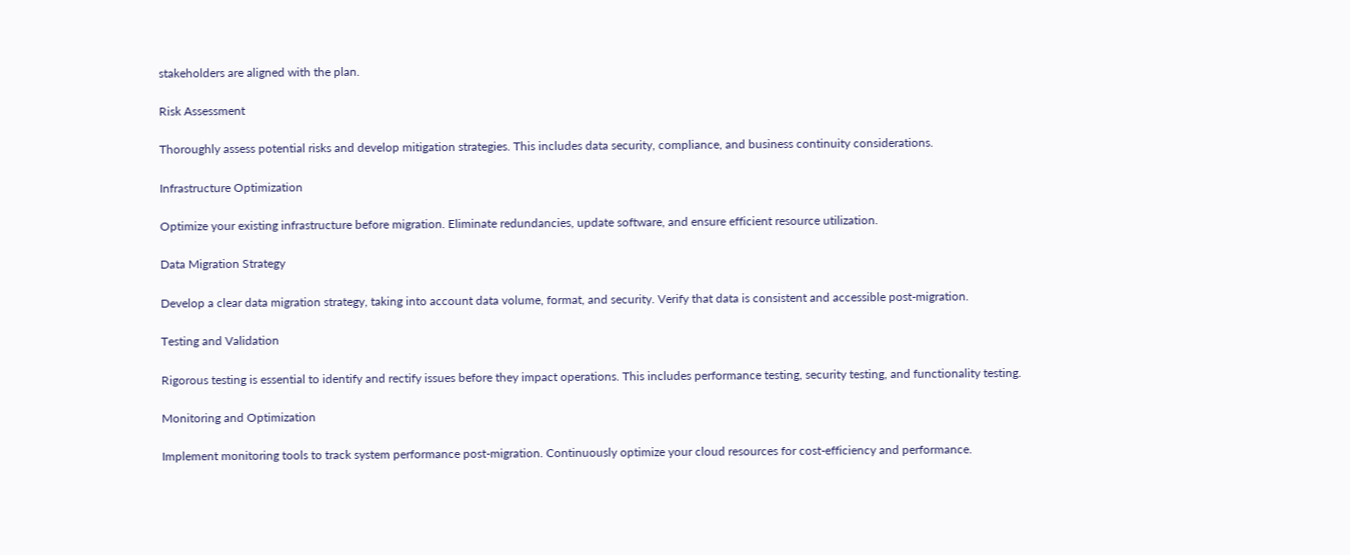stakeholders are aligned with the plan.

Risk Assessment

Thoroughly assess potential risks and develop mitigation strategies. This includes data security, compliance, and business continuity considerations.

Infrastructure Optimization

Optimize your existing infrastructure before migration. Eliminate redundancies, update software, and ensure efficient resource utilization.

Data Migration Strategy

Develop a clear data migration strategy, taking into account data volume, format, and security. Verify that data is consistent and accessible post-migration.

Testing and Validation

Rigorous testing is essential to identify and rectify issues before they impact operations. This includes performance testing, security testing, and functionality testing.

Monitoring and Optimization

Implement monitoring tools to track system performance post-migration. Continuously optimize your cloud resources for cost-efficiency and performance.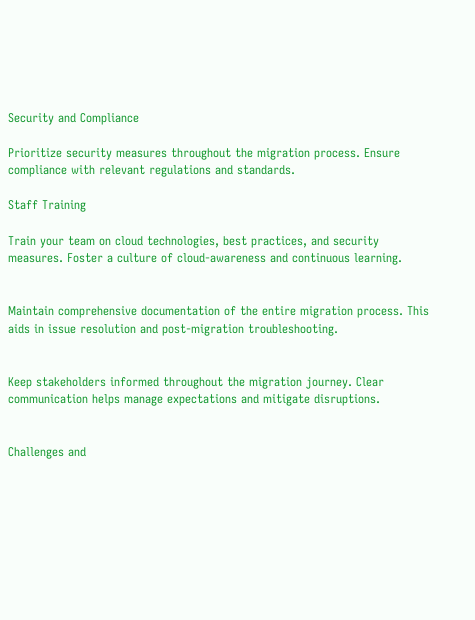Security and Compliance

Prioritize security measures throughout the migration process. Ensure compliance with relevant regulations and standards.

Staff Training

Train your team on cloud technologies, best practices, and security measures. Foster a culture of cloud-awareness and continuous learning.


Maintain comprehensive documentation of the entire migration process. This aids in issue resolution and post-migration troubleshooting.


Keep stakeholders informed throughout the migration journey. Clear communication helps manage expectations and mitigate disruptions.


Challenges and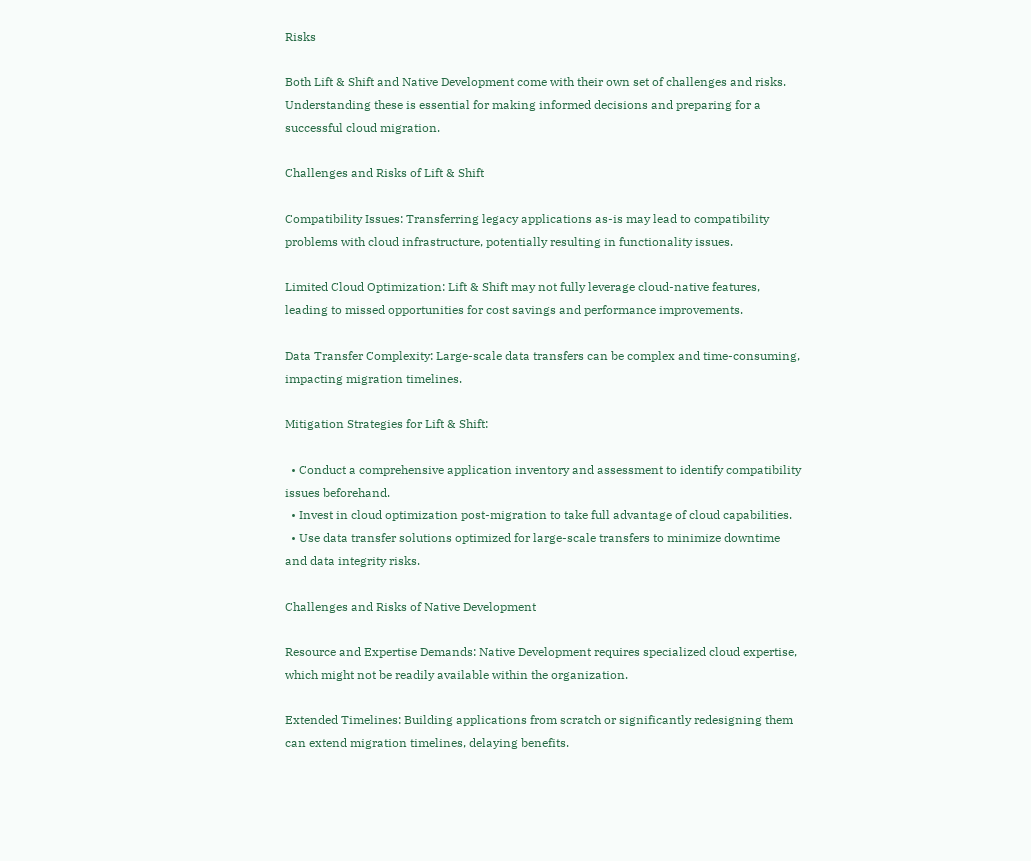Risks

Both Lift & Shift and Native Development come with their own set of challenges and risks. Understanding these is essential for making informed decisions and preparing for a successful cloud migration.

Challenges and Risks of Lift & Shift

Compatibility Issues: Transferring legacy applications as-is may lead to compatibility problems with cloud infrastructure, potentially resulting in functionality issues.

Limited Cloud Optimization: Lift & Shift may not fully leverage cloud-native features, leading to missed opportunities for cost savings and performance improvements.

Data Transfer Complexity: Large-scale data transfers can be complex and time-consuming, impacting migration timelines.

Mitigation Strategies for Lift & Shift:

  • Conduct a comprehensive application inventory and assessment to identify compatibility issues beforehand.
  • Invest in cloud optimization post-migration to take full advantage of cloud capabilities.
  • Use data transfer solutions optimized for large-scale transfers to minimize downtime and data integrity risks.

Challenges and Risks of Native Development

Resource and Expertise Demands: Native Development requires specialized cloud expertise, which might not be readily available within the organization.

Extended Timelines: Building applications from scratch or significantly redesigning them can extend migration timelines, delaying benefits.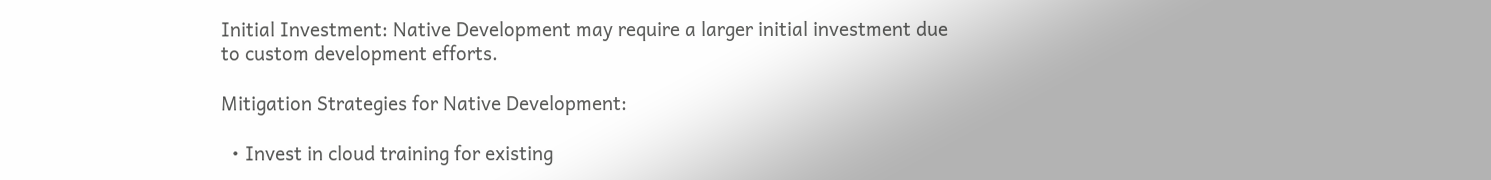Initial Investment: Native Development may require a larger initial investment due to custom development efforts.

Mitigation Strategies for Native Development:

  • Invest in cloud training for existing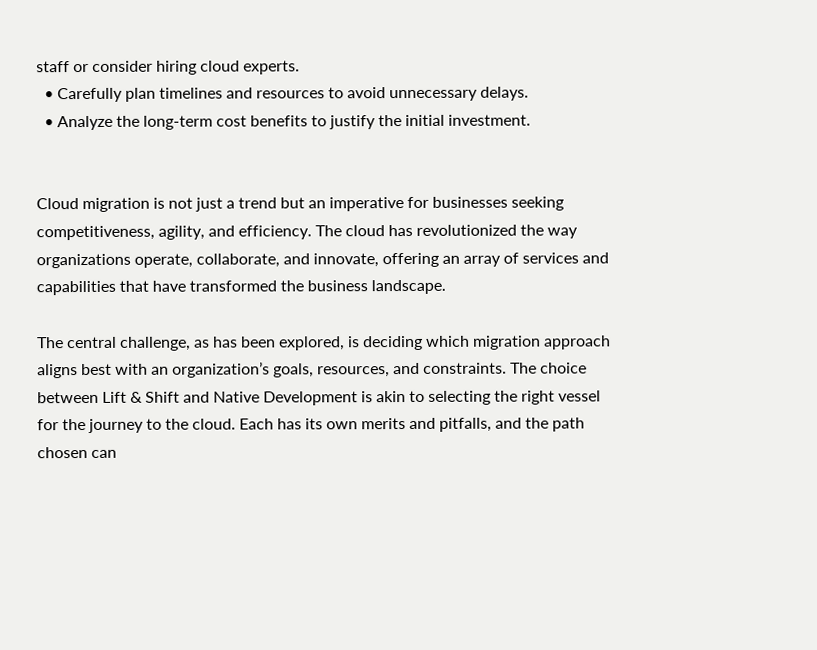staff or consider hiring cloud experts.
  • Carefully plan timelines and resources to avoid unnecessary delays.
  • Analyze the long-term cost benefits to justify the initial investment.


Cloud migration is not just a trend but an imperative for businesses seeking competitiveness, agility, and efficiency. The cloud has revolutionized the way organizations operate, collaborate, and innovate, offering an array of services and capabilities that have transformed the business landscape.

The central challenge, as has been explored, is deciding which migration approach aligns best with an organization’s goals, resources, and constraints. The choice between Lift & Shift and Native Development is akin to selecting the right vessel for the journey to the cloud. Each has its own merits and pitfalls, and the path chosen can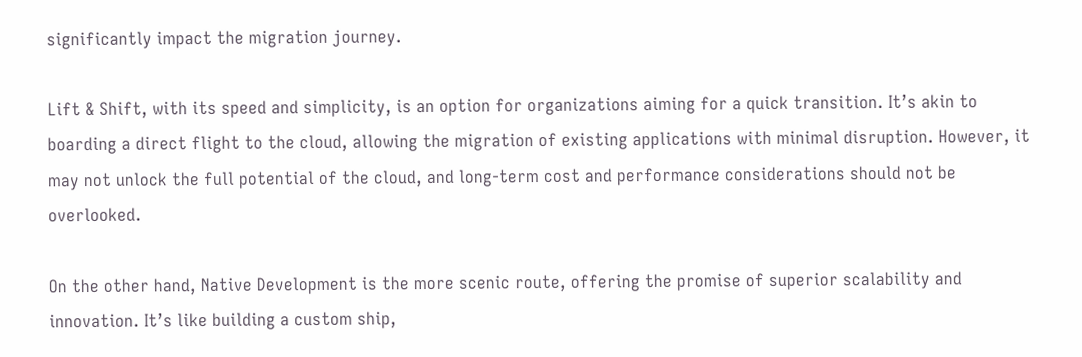significantly impact the migration journey.

Lift & Shift, with its speed and simplicity, is an option for organizations aiming for a quick transition. It’s akin to boarding a direct flight to the cloud, allowing the migration of existing applications with minimal disruption. However, it may not unlock the full potential of the cloud, and long-term cost and performance considerations should not be overlooked.

On the other hand, Native Development is the more scenic route, offering the promise of superior scalability and innovation. It’s like building a custom ship,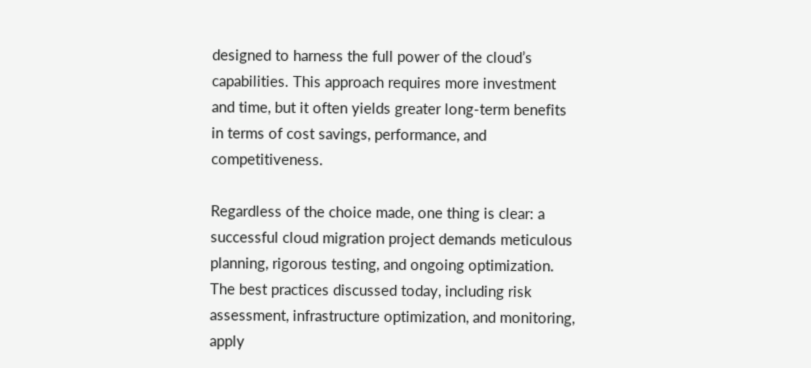designed to harness the full power of the cloud’s capabilities. This approach requires more investment and time, but it often yields greater long-term benefits in terms of cost savings, performance, and competitiveness.

Regardless of the choice made, one thing is clear: a successful cloud migration project demands meticulous planning, rigorous testing, and ongoing optimization. The best practices discussed today, including risk assessment, infrastructure optimization, and monitoring, apply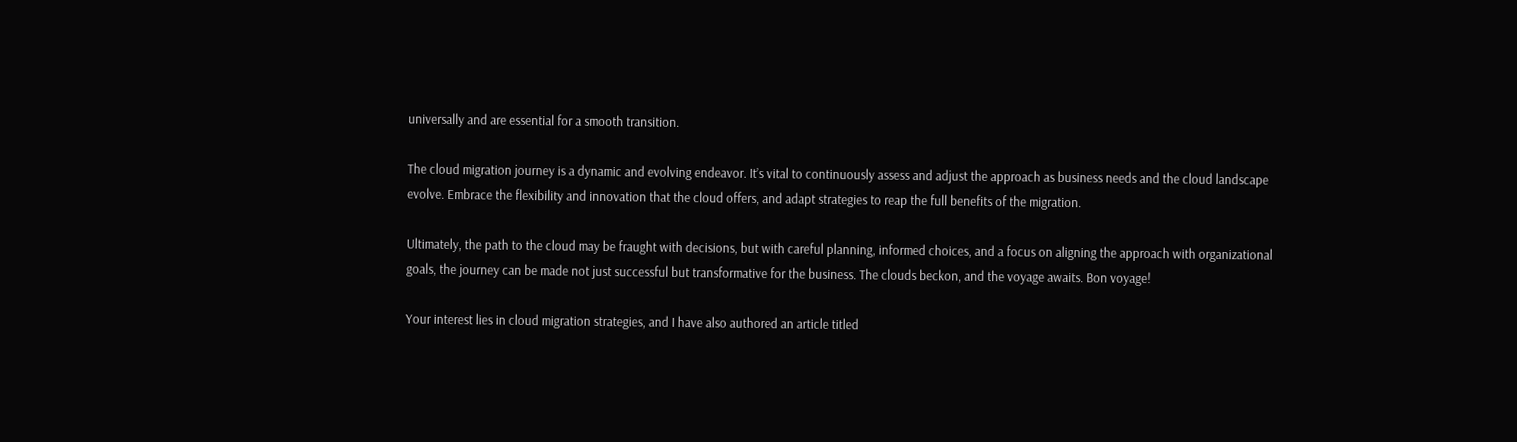universally and are essential for a smooth transition.

The cloud migration journey is a dynamic and evolving endeavor. It’s vital to continuously assess and adjust the approach as business needs and the cloud landscape evolve. Embrace the flexibility and innovation that the cloud offers, and adapt strategies to reap the full benefits of the migration.

Ultimately, the path to the cloud may be fraught with decisions, but with careful planning, informed choices, and a focus on aligning the approach with organizational goals, the journey can be made not just successful but transformative for the business. The clouds beckon, and the voyage awaits. Bon voyage!

Your interest lies in cloud migration strategies, and I have also authored an article titled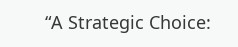“A Strategic Choice: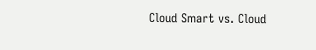Cloud Smart vs. Cloud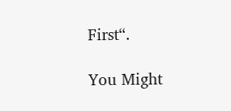First“.

You Might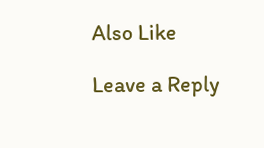Also Like

Leave a Reply